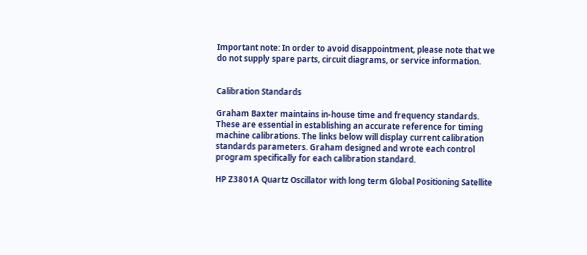Important note: In order to avoid disappointment, please note that we do not supply spare parts, circuit diagrams, or service information.


Calibration Standards

Graham Baxter maintains in-house time and frequency standards. These are essential in establishing an accurate reference for timing machine calibrations. The links below will display current calibration standards parameters. Graham designed and wrote each control program specifically for each calibration standard.

HP Z3801A Quartz Oscillator with long term Global Positioning Satellite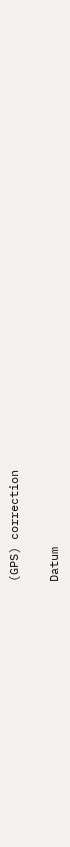(GPS) correction

Datum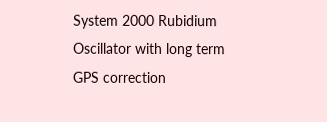System 2000 Rubidium Oscillator with long term GPS correction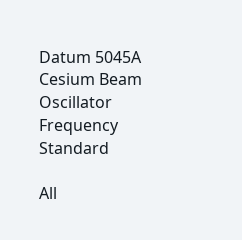Datum 5045A Cesium Beam Oscillator Frequency Standard

All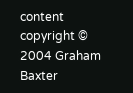content copyright © 2004 Graham Baxter